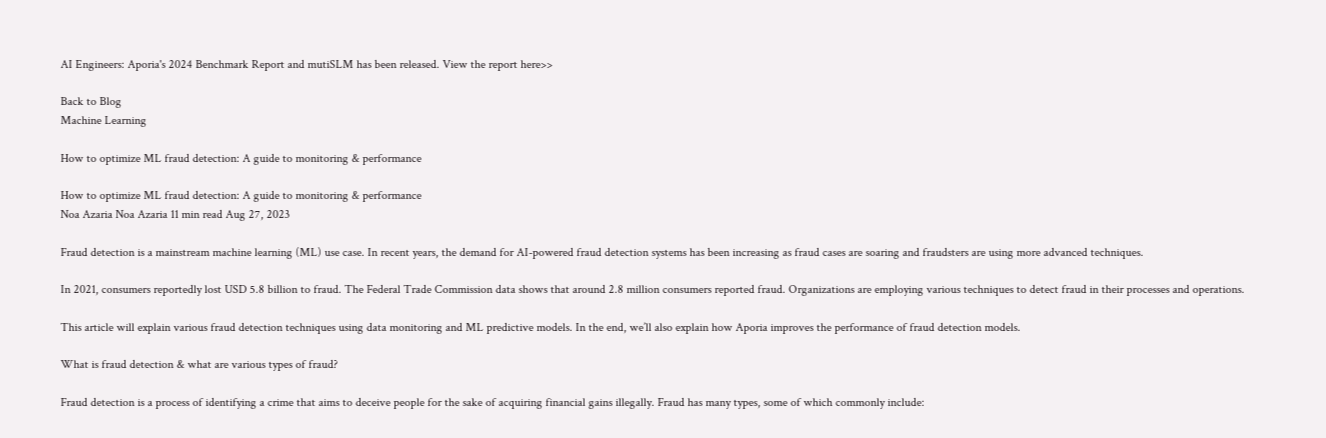AI Engineers: Aporia's 2024 Benchmark Report and mutiSLM has been released. View the report here>>

Back to Blog
Machine Learning

How to optimize ML fraud detection: A guide to monitoring & performance

How to optimize ML fraud detection: A guide to monitoring & performance
Noa Azaria Noa Azaria 11 min read Aug 27, 2023

Fraud detection is a mainstream machine learning (ML) use case. In recent years, the demand for AI-powered fraud detection systems has been increasing as fraud cases are soaring and fraudsters are using more advanced techniques.

In 2021, consumers reportedly lost USD 5.8 billion to fraud. The Federal Trade Commission data shows that around 2.8 million consumers reported fraud. Organizations are employing various techniques to detect fraud in their processes and operations.

This article will explain various fraud detection techniques using data monitoring and ML predictive models. In the end, we’ll also explain how Aporia improves the performance of fraud detection models.

What is fraud detection & what are various types of fraud?

Fraud detection is a process of identifying a crime that aims to deceive people for the sake of acquiring financial gains illegally. Fraud has many types, some of which commonly include: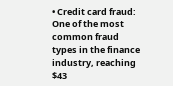• Credit card fraud: One of the most common fraud types in the finance industry, reaching $43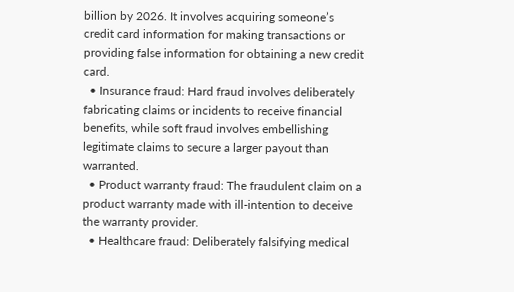billion by 2026. It involves acquiring someone’s credit card information for making transactions or providing false information for obtaining a new credit card.
  • Insurance fraud: Hard fraud involves deliberately fabricating claims or incidents to receive financial benefits, while soft fraud involves embellishing legitimate claims to secure a larger payout than warranted.
  • Product warranty fraud: The fraudulent claim on a product warranty made with ill-intention to deceive the warranty provider.
  • Healthcare fraud: Deliberately falsifying medical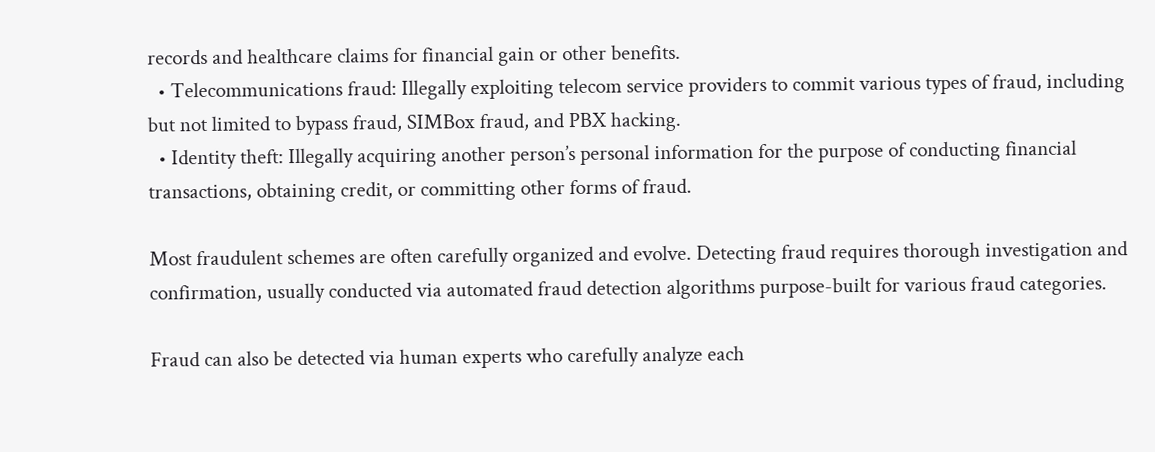records and healthcare claims for financial gain or other benefits.
  • Telecommunications fraud: Illegally exploiting telecom service providers to commit various types of fraud, including but not limited to bypass fraud, SIMBox fraud, and PBX hacking.
  • Identity theft: Illegally acquiring another person’s personal information for the purpose of conducting financial transactions, obtaining credit, or committing other forms of fraud.

Most fraudulent schemes are often carefully organized and evolve. Detecting fraud requires thorough investigation and confirmation, usually conducted via automated fraud detection algorithms purpose-built for various fraud categories.

Fraud can also be detected via human experts who carefully analyze each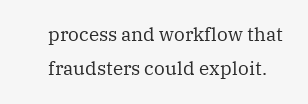process and workflow that fraudsters could exploit.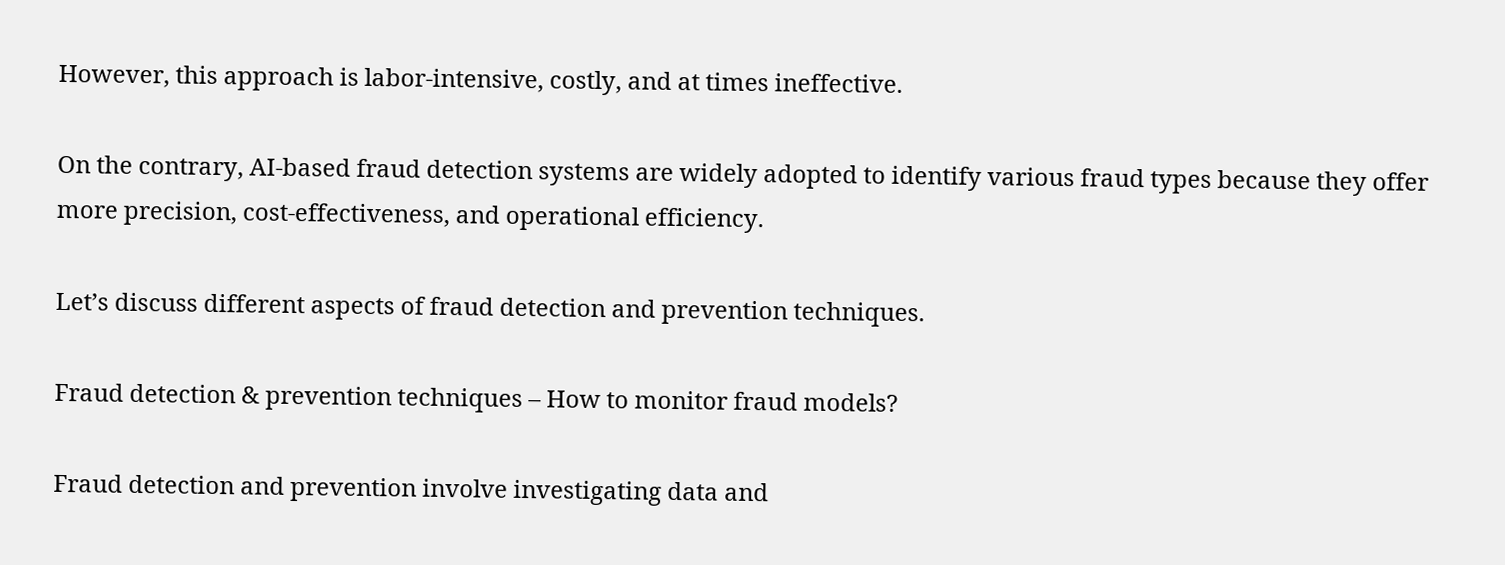However, this approach is labor-intensive, costly, and at times ineffective.

On the contrary, AI-based fraud detection systems are widely adopted to identify various fraud types because they offer more precision, cost-effectiveness, and operational efficiency.

Let’s discuss different aspects of fraud detection and prevention techniques.

Fraud detection & prevention techniques – How to monitor fraud models?

Fraud detection and prevention involve investigating data and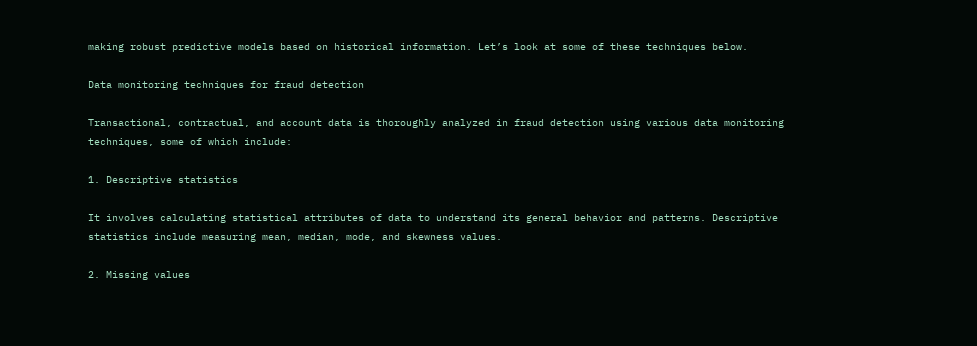making robust predictive models based on historical information. Let’s look at some of these techniques below.

Data monitoring techniques for fraud detection

Transactional, contractual, and account data is thoroughly analyzed in fraud detection using various data monitoring techniques, some of which include:

1. Descriptive statistics

It involves calculating statistical attributes of data to understand its general behavior and patterns. Descriptive statistics include measuring mean, median, mode, and skewness values.

2. Missing values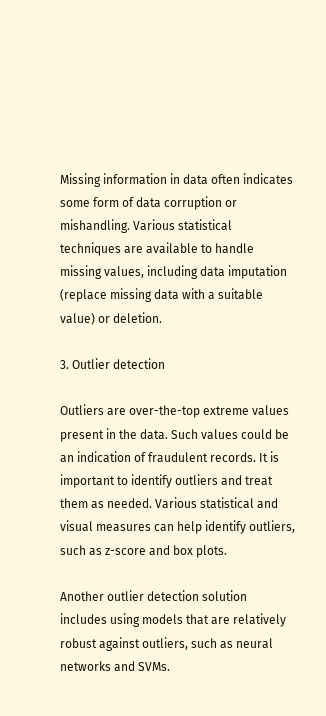Missing information in data often indicates some form of data corruption or mishandling. Various statistical techniques are available to handle missing values, including data imputation (replace missing data with a suitable value) or deletion.

3. Outlier detection

Outliers are over-the-top extreme values present in the data. Such values could be an indication of fraudulent records. It is important to identify outliers and treat them as needed. Various statistical and visual measures can help identify outliers, such as z-score and box plots.

Another outlier detection solution includes using models that are relatively robust against outliers, such as neural networks and SVMs.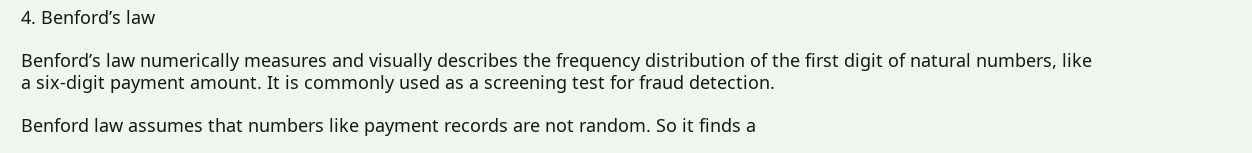4. Benford’s law

Benford’s law numerically measures and visually describes the frequency distribution of the first digit of natural numbers, like a six-digit payment amount. It is commonly used as a screening test for fraud detection.

Benford law assumes that numbers like payment records are not random. So it finds a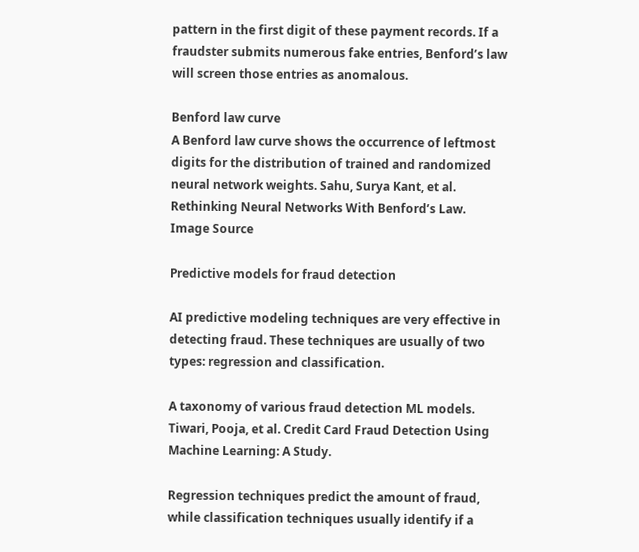pattern in the first digit of these payment records. If a fraudster submits numerous fake entries, Benford’s law will screen those entries as anomalous.

Benford law curve
A Benford law curve shows the occurrence of leftmost digits for the distribution of trained and randomized neural network weights. Sahu, Surya Kant, et al. Rethinking Neural Networks With Benford’s Law. Image Source

Predictive models for fraud detection

AI predictive modeling techniques are very effective in detecting fraud. These techniques are usually of two types: regression and classification.

A taxonomy of various fraud detection ML models. Tiwari, Pooja, et al. Credit Card Fraud Detection Using Machine Learning: A Study.

Regression techniques predict the amount of fraud, while classification techniques usually identify if a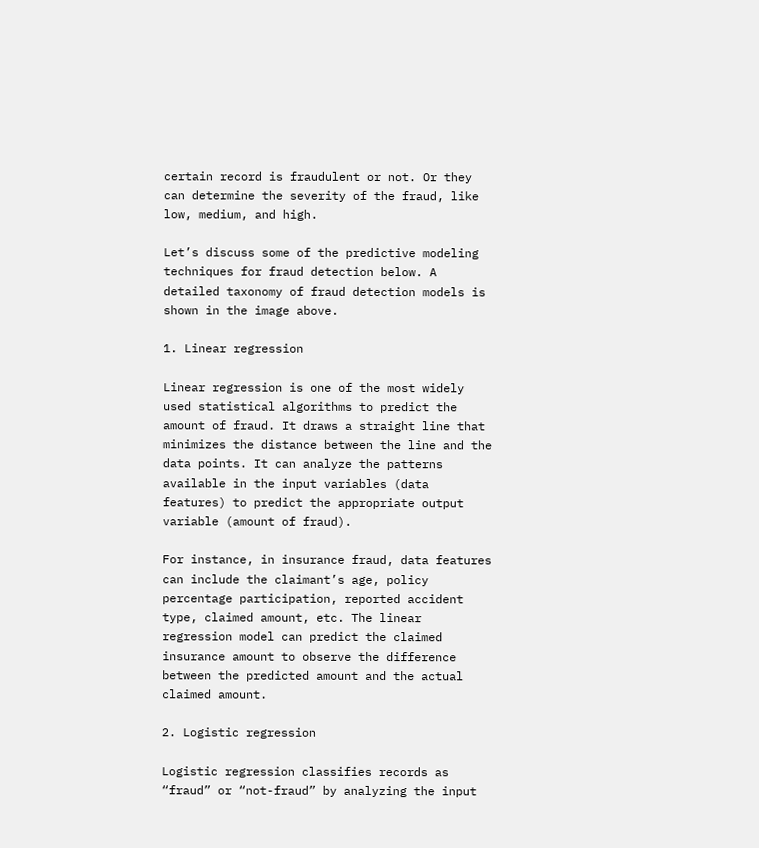certain record is fraudulent or not. Or they can determine the severity of the fraud, like low, medium, and high.

Let’s discuss some of the predictive modeling techniques for fraud detection below. A detailed taxonomy of fraud detection models is shown in the image above.

1. Linear regression

Linear regression is one of the most widely used statistical algorithms to predict the amount of fraud. It draws a straight line that minimizes the distance between the line and the data points. It can analyze the patterns available in the input variables (data features) to predict the appropriate output variable (amount of fraud).

For instance, in insurance fraud, data features can include the claimant’s age, policy percentage participation, reported accident type, claimed amount, etc. The linear regression model can predict the claimed insurance amount to observe the difference between the predicted amount and the actual claimed amount.

2. Logistic regression

Logistic regression classifies records as “fraud” or “not-fraud” by analyzing the input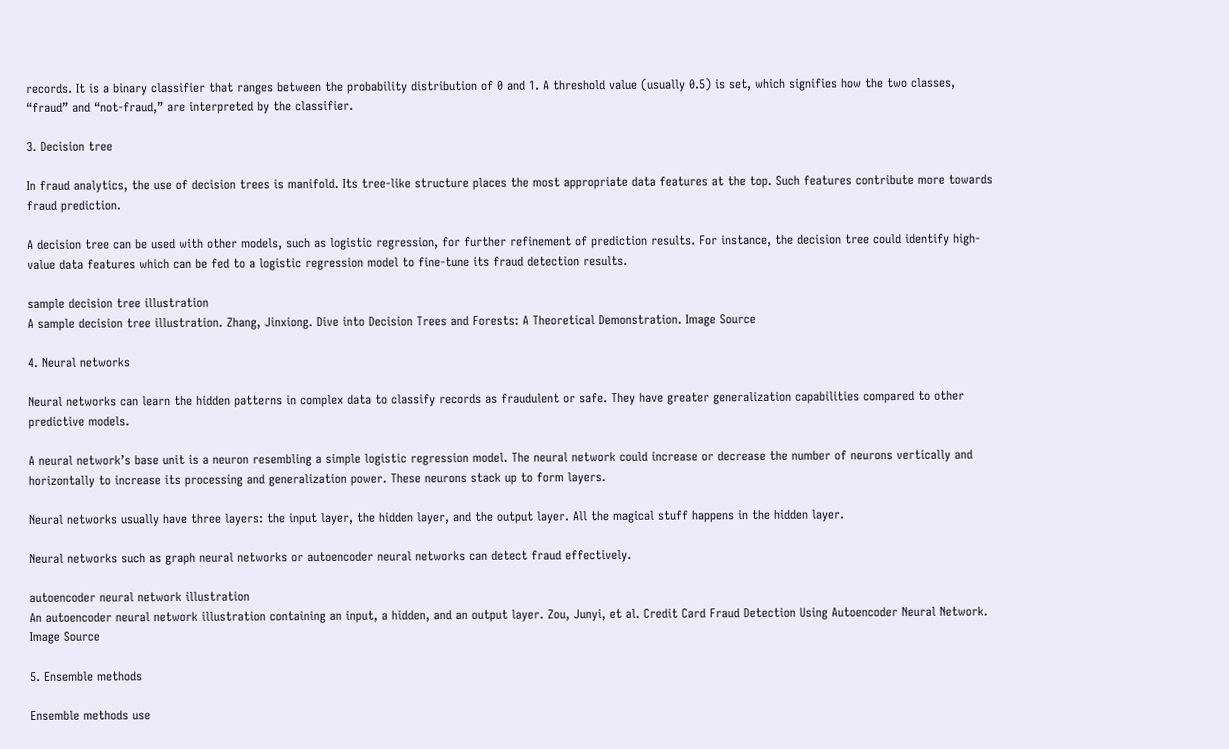records. It is a binary classifier that ranges between the probability distribution of 0 and 1. A threshold value (usually 0.5) is set, which signifies how the two classes, “fraud” and “not-fraud,” are interpreted by the classifier.

3. Decision tree

In fraud analytics, the use of decision trees is manifold. Its tree-like structure places the most appropriate data features at the top. Such features contribute more towards fraud prediction.

A decision tree can be used with other models, such as logistic regression, for further refinement of prediction results. For instance, the decision tree could identify high-value data features which can be fed to a logistic regression model to fine-tune its fraud detection results.

sample decision tree illustration
A sample decision tree illustration. Zhang, Jinxiong. Dive into Decision Trees and Forests: A Theoretical Demonstration. Image Source

4. Neural networks

Neural networks can learn the hidden patterns in complex data to classify records as fraudulent or safe. They have greater generalization capabilities compared to other predictive models.

A neural network’s base unit is a neuron resembling a simple logistic regression model. The neural network could increase or decrease the number of neurons vertically and horizontally to increase its processing and generalization power. These neurons stack up to form layers.

Neural networks usually have three layers: the input layer, the hidden layer, and the output layer. All the magical stuff happens in the hidden layer.

Neural networks such as graph neural networks or autoencoder neural networks can detect fraud effectively.

autoencoder neural network illustration
An autoencoder neural network illustration containing an input, a hidden, and an output layer. Zou, Junyi, et al. Credit Card Fraud Detection Using Autoencoder Neural Network. Image Source

5. Ensemble methods

Ensemble methods use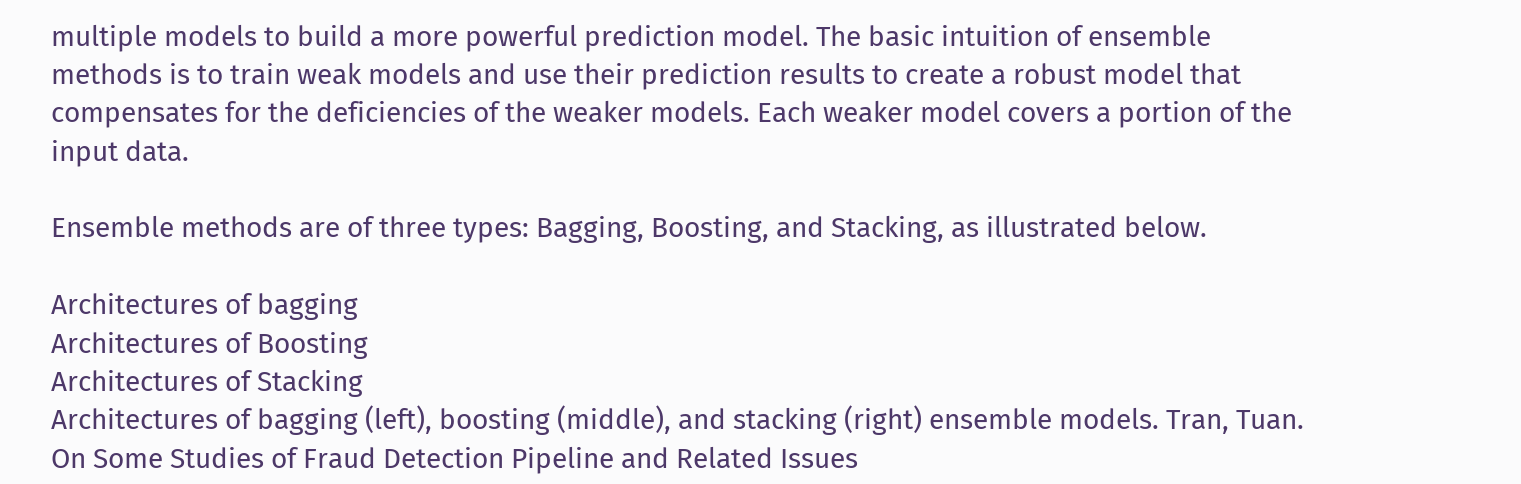multiple models to build a more powerful prediction model. The basic intuition of ensemble methods is to train weak models and use their prediction results to create a robust model that compensates for the deficiencies of the weaker models. Each weaker model covers a portion of the input data.

Ensemble methods are of three types: Bagging, Boosting, and Stacking, as illustrated below.

Architectures of bagging
Architectures of Boosting
Architectures of Stacking
Architectures of bagging (left), boosting (middle), and stacking (right) ensemble models. Tran, Tuan. On Some Studies of Fraud Detection Pipeline and Related Issues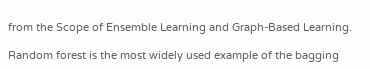from the Scope of Ensemble Learning and Graph-Based Learning.

Random forest is the most widely used example of the bagging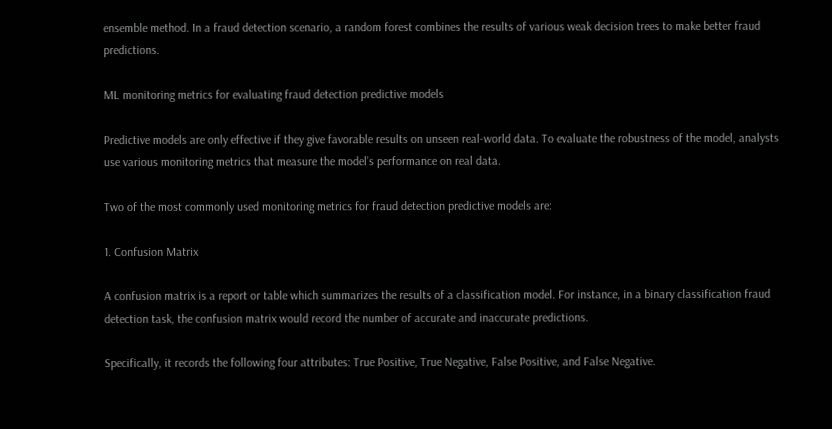ensemble method. In a fraud detection scenario, a random forest combines the results of various weak decision trees to make better fraud predictions.

ML monitoring metrics for evaluating fraud detection predictive models

Predictive models are only effective if they give favorable results on unseen real-world data. To evaluate the robustness of the model, analysts use various monitoring metrics that measure the model’s performance on real data.

Two of the most commonly used monitoring metrics for fraud detection predictive models are:

1. Confusion Matrix

A confusion matrix is a report or table which summarizes the results of a classification model. For instance, in a binary classification fraud detection task, the confusion matrix would record the number of accurate and inaccurate predictions.

Specifically, it records the following four attributes: True Positive, True Negative, False Positive, and False Negative.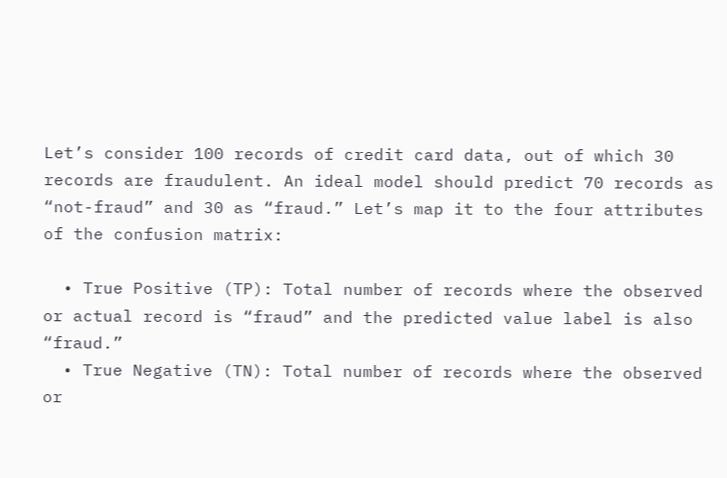Let’s consider 100 records of credit card data, out of which 30 records are fraudulent. An ideal model should predict 70 records as “not-fraud” and 30 as “fraud.” Let’s map it to the four attributes of the confusion matrix:

  • True Positive (TP): Total number of records where the observed or actual record is “fraud” and the predicted value label is also “fraud.”
  • True Negative (TN): Total number of records where the observed or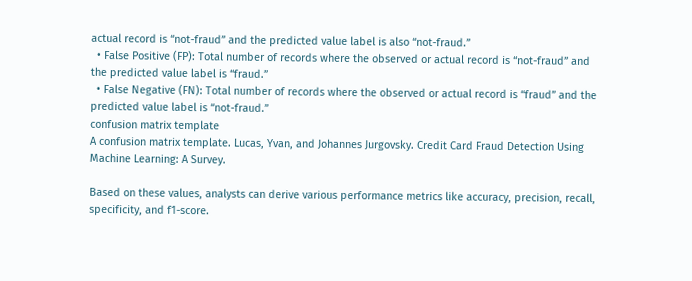actual record is “not-fraud” and the predicted value label is also “not-fraud.”
  • False Positive (FP): Total number of records where the observed or actual record is “not-fraud” and the predicted value label is “fraud.”
  • False Negative (FN): Total number of records where the observed or actual record is “fraud” and the predicted value label is “not-fraud.”
confusion matrix template
A confusion matrix template. Lucas, Yvan, and Johannes Jurgovsky. Credit Card Fraud Detection Using Machine Learning: A Survey.

Based on these values, analysts can derive various performance metrics like accuracy, precision, recall, specificity, and f1-score.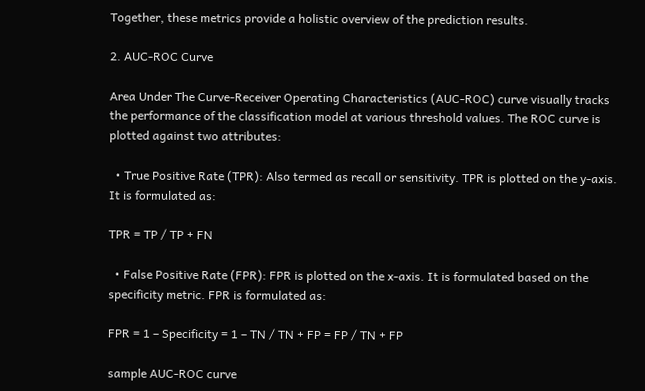Together, these metrics provide a holistic overview of the prediction results.

2. AUC-ROC Curve

Area Under The Curve-Receiver Operating Characteristics (AUC-ROC) curve visually tracks the performance of the classification model at various threshold values. The ROC curve is plotted against two attributes:

  • True Positive Rate (TPR): Also termed as recall or sensitivity. TPR is plotted on the y-axis. It is formulated as:

TPR = TP / TP + FN

  • False Positive Rate (FPR): FPR is plotted on the x-axis. It is formulated based on the specificity metric. FPR is formulated as:

FPR = 1 – Specificity = 1 – TN / TN + FP = FP / TN + FP

sample AUC-ROC curve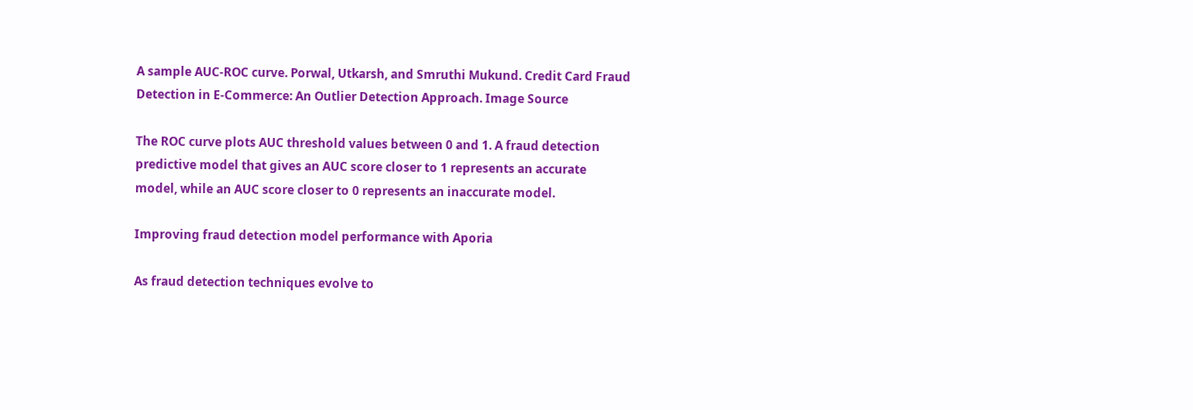A sample AUC-ROC curve. Porwal, Utkarsh, and Smruthi Mukund. Credit Card Fraud Detection in E-Commerce: An Outlier Detection Approach. Image Source

The ROC curve plots AUC threshold values between 0 and 1. A fraud detection predictive model that gives an AUC score closer to 1 represents an accurate model, while an AUC score closer to 0 represents an inaccurate model.

Improving fraud detection model performance with Aporia

As fraud detection techniques evolve to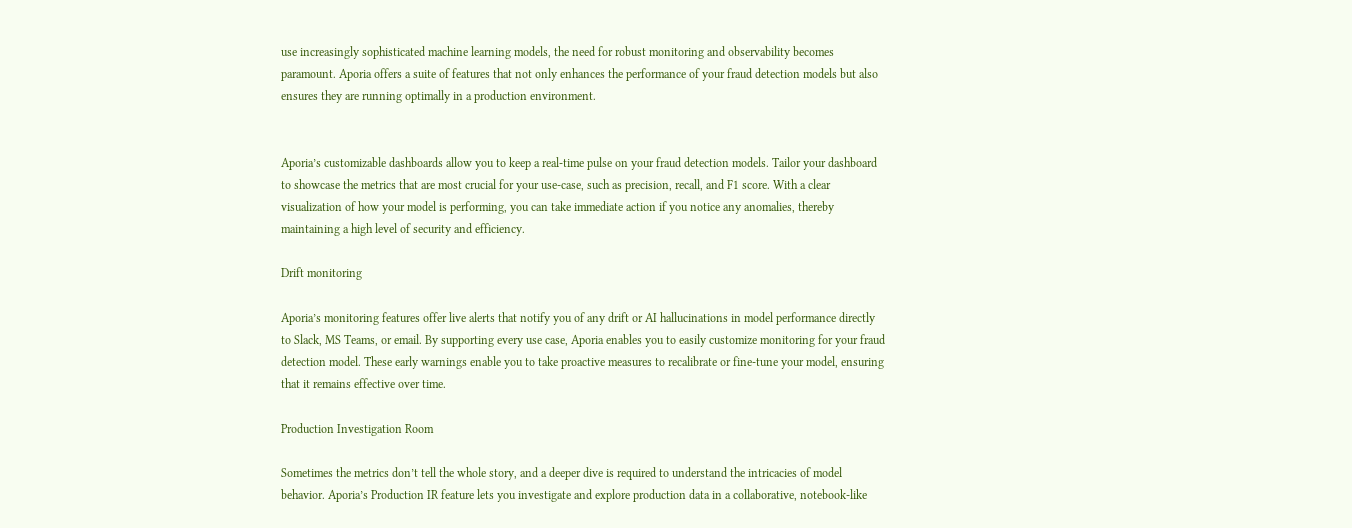use increasingly sophisticated machine learning models, the need for robust monitoring and observability becomes paramount. Aporia offers a suite of features that not only enhances the performance of your fraud detection models but also ensures they are running optimally in a production environment.


Aporia’s customizable dashboards allow you to keep a real-time pulse on your fraud detection models. Tailor your dashboard to showcase the metrics that are most crucial for your use-case, such as precision, recall, and F1 score. With a clear visualization of how your model is performing, you can take immediate action if you notice any anomalies, thereby maintaining a high level of security and efficiency.

Drift monitoring

Aporia’s monitoring features offer live alerts that notify you of any drift or AI hallucinations in model performance directly to Slack, MS Teams, or email. By supporting every use case, Aporia enables you to easily customize monitoring for your fraud detection model. These early warnings enable you to take proactive measures to recalibrate or fine-tune your model, ensuring that it remains effective over time.

Production Investigation Room

Sometimes the metrics don’t tell the whole story, and a deeper dive is required to understand the intricacies of model behavior. Aporia’s Production IR feature lets you investigate and explore production data in a collaborative, notebook-like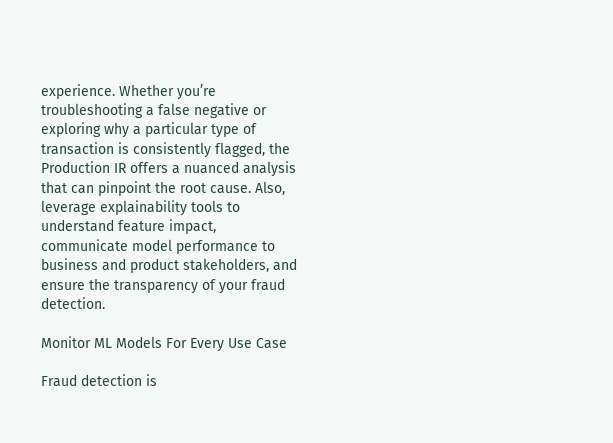experience. Whether you’re troubleshooting a false negative or exploring why a particular type of transaction is consistently flagged, the Production IR offers a nuanced analysis that can pinpoint the root cause. Also, leverage explainability tools to understand feature impact, communicate model performance to business and product stakeholders, and ensure the transparency of your fraud detection.

Monitor ML Models For Every Use Case

Fraud detection is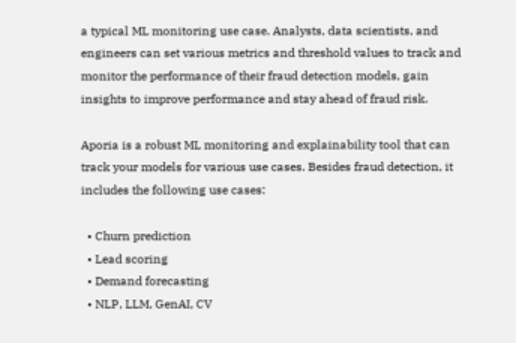a typical ML monitoring use case. Analysts, data scientists, and engineers can set various metrics and threshold values to track and monitor the performance of their fraud detection models, gain insights to improve performance and stay ahead of fraud risk.

Aporia is a robust ML monitoring and explainability tool that can track your models for various use cases. Besides fraud detection, it includes the following use cases:

  • Churn prediction
  • Lead scoring
  • Demand forecasting
  • NLP, LLM, GenAI, CV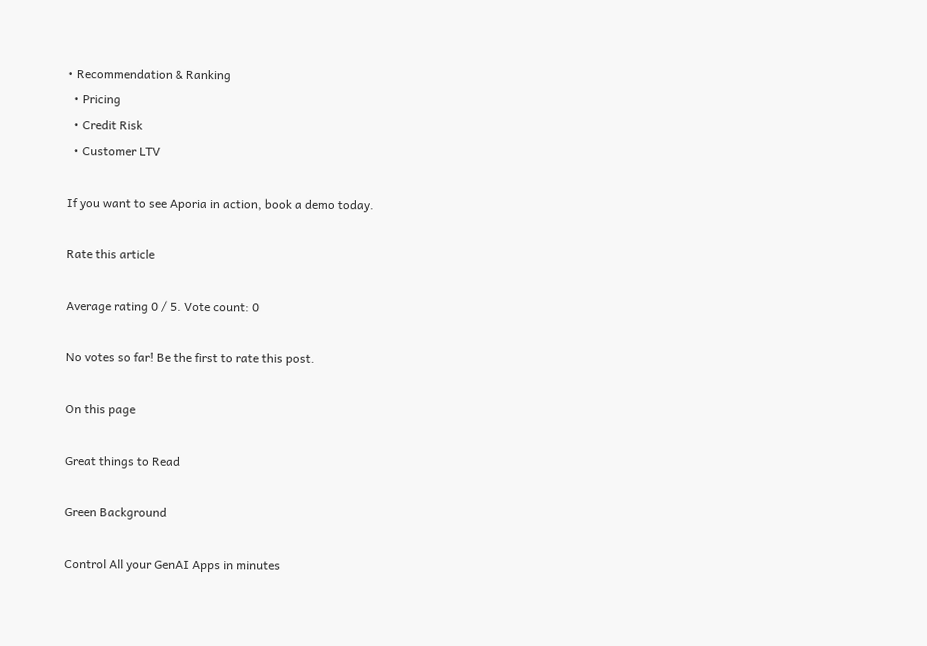• Recommendation & Ranking
  • Pricing
  • Credit Risk
  • Customer LTV

If you want to see Aporia in action, book a demo today.

Rate this article

Average rating 0 / 5. Vote count: 0

No votes so far! Be the first to rate this post.

On this page

Great things to Read

Green Background

Control All your GenAI Apps in minutes